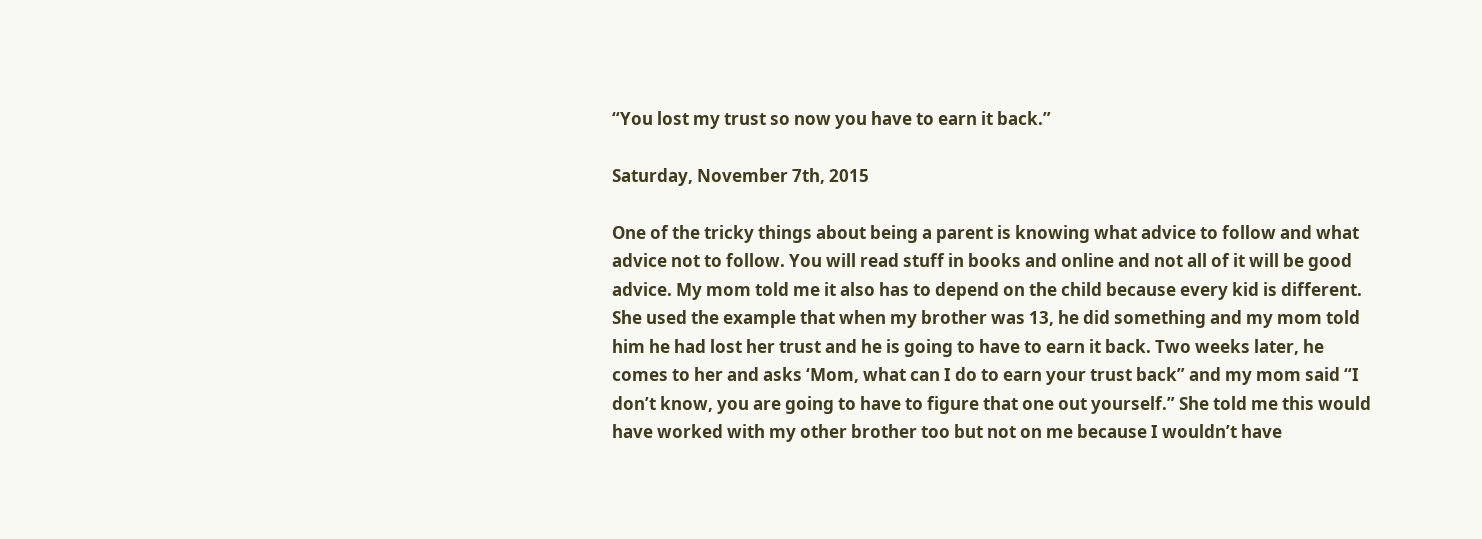“You lost my trust so now you have to earn it back.”

Saturday, November 7th, 2015

One of the tricky things about being a parent is knowing what advice to follow and what advice not to follow. You will read stuff in books and online and not all of it will be good advice. My mom told me it also has to depend on the child because every kid is different. She used the example that when my brother was 13, he did something and my mom told him he had lost her trust and he is going to have to earn it back. Two weeks later, he comes to her and asks ‘Mom, what can I do to earn your trust back” and my mom said “I don’t know, you are going to have to figure that one out yourself.” She told me this would have worked with my other brother too but not on me because I wouldn’t have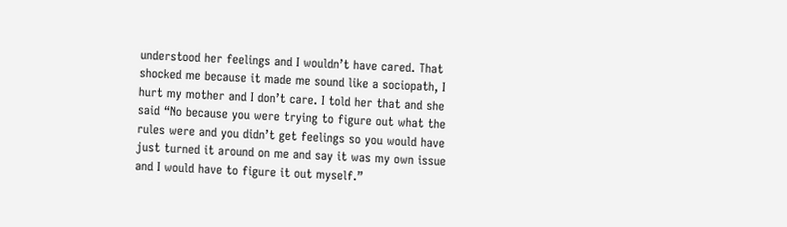understood her feelings and I wouldn’t have cared. That shocked me because it made me sound like a sociopath, I hurt my mother and I don’t care. I told her that and she said “No because you were trying to figure out what the rules were and you didn’t get feelings so you would have just turned it around on me and say it was my own issue and I would have to figure it out myself.”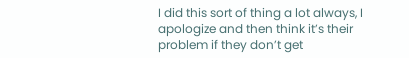I did this sort of thing a lot always, I apologize and then think it’s their problem if they don’t get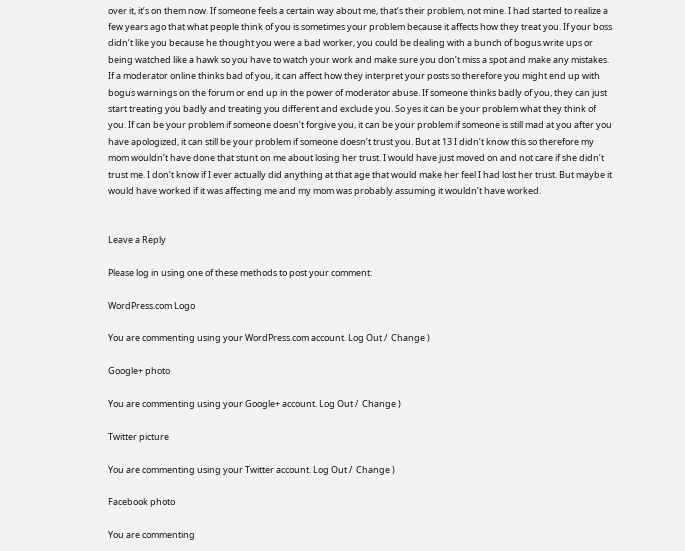over it, it’s on them now. If someone feels a certain way about me, that’s their problem, not mine. I had started to realize a few years ago that what people think of you is sometimes your problem because it affects how they treat you. If your boss didn’t like you because he thought you were a bad worker, you could be dealing with a bunch of bogus write ups or being watched like a hawk so you have to watch your work and make sure you don’t miss a spot and make any mistakes. If a moderator online thinks bad of you, it can affect how they interpret your posts so therefore you might end up with bogus warnings on the forum or end up in the power of moderator abuse. If someone thinks badly of you, they can just start treating you badly and treating you different and exclude you. So yes it can be your problem what they think of you. If can be your problem if someone doesn’t forgive you, it can be your problem if someone is still mad at you after you have apologized, it can still be your problem if someone doesn’t trust you. But at 13 I didn’t know this so therefore my mom wouldn’t have done that stunt on me about losing her trust. I would have just moved on and not care if she didn’t trust me. I don’t know if I ever actually did anything at that age that would make her feel I had lost her trust. But maybe it would have worked if it was affecting me and my mom was probably assuming it wouldn’t have worked.


Leave a Reply

Please log in using one of these methods to post your comment:

WordPress.com Logo

You are commenting using your WordPress.com account. Log Out /  Change )

Google+ photo

You are commenting using your Google+ account. Log Out /  Change )

Twitter picture

You are commenting using your Twitter account. Log Out /  Change )

Facebook photo

You are commenting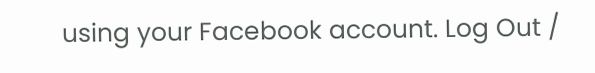using your Facebook account. Log Out /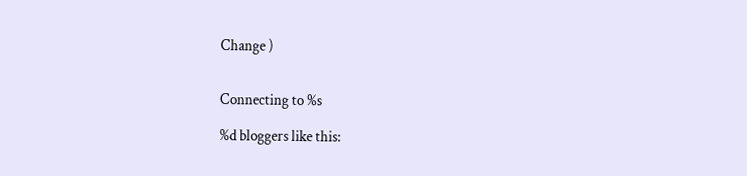Change )


Connecting to %s

%d bloggers like this: